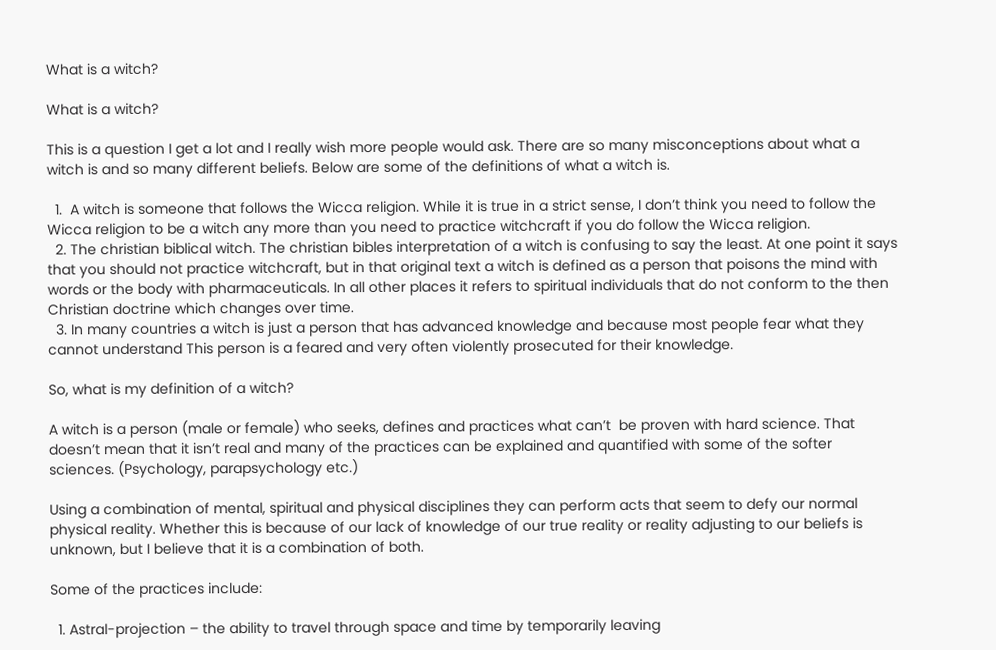What is a witch?

What is a witch?

This is a question I get a lot and I really wish more people would ask. There are so many misconceptions about what a witch is and so many different beliefs. Below are some of the definitions of what a witch is.

  1.  A witch is someone that follows the Wicca religion. While it is true in a strict sense, I don’t think you need to follow the Wicca religion to be a witch any more than you need to practice witchcraft if you do follow the Wicca religion.
  2. The christian biblical witch. The christian bibles interpretation of a witch is confusing to say the least. At one point it says that you should not practice witchcraft, but in that original text a witch is defined as a person that poisons the mind with words or the body with pharmaceuticals. In all other places it refers to spiritual individuals that do not conform to the then Christian doctrine which changes over time.
  3. In many countries a witch is just a person that has advanced knowledge and because most people fear what they cannot understand This person is a feared and very often violently prosecuted for their knowledge.

So, what is my definition of a witch?

A witch is a person (male or female) who seeks, defines and practices what can’t  be proven with hard science. That doesn’t mean that it isn’t real and many of the practices can be explained and quantified with some of the softer sciences. (Psychology, parapsychology etc.)

Using a combination of mental, spiritual and physical disciplines they can perform acts that seem to defy our normal physical reality. Whether this is because of our lack of knowledge of our true reality or reality adjusting to our beliefs is unknown, but I believe that it is a combination of both.

Some of the practices include:

  1. Astral-projection – the ability to travel through space and time by temporarily leaving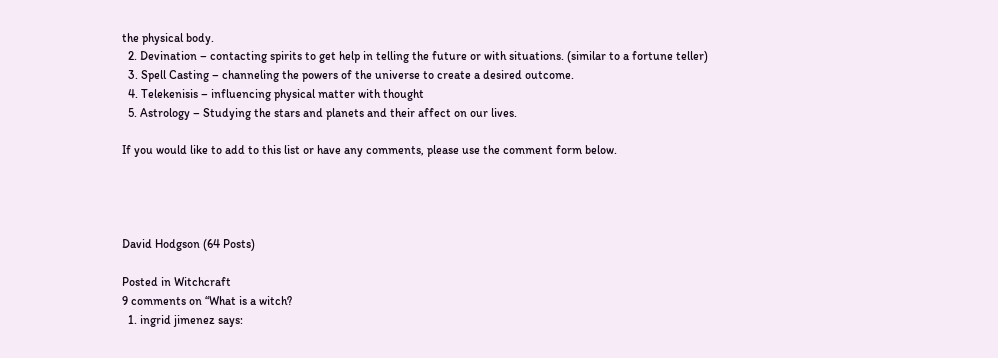the physical body.
  2. Devination – contacting spirits to get help in telling the future or with situations. (similar to a fortune teller)
  3. Spell Casting – channeling the powers of the universe to create a desired outcome.
  4. Telekenisis – influencing physical matter with thought
  5. Astrology – Studying the stars and planets and their affect on our lives.

If you would like to add to this list or have any comments, please use the comment form below.




David Hodgson (64 Posts)

Posted in Witchcraft
9 comments on “What is a witch?
  1. ingrid jimenez says: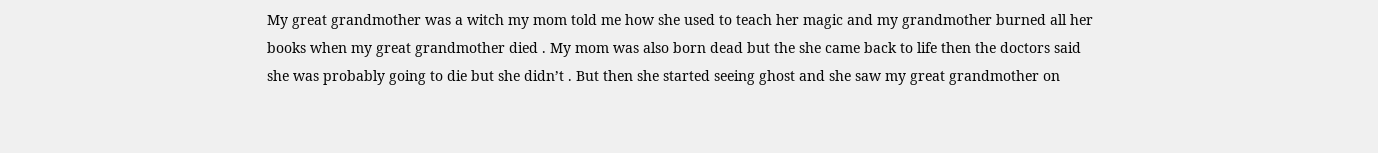My great grandmother was a witch my mom told me how she used to teach her magic and my grandmother burned all her books when my great grandmother died . My mom was also born dead but the she came back to life then the doctors said she was probably going to die but she didn’t . But then she started seeing ghost and she saw my great grandmother on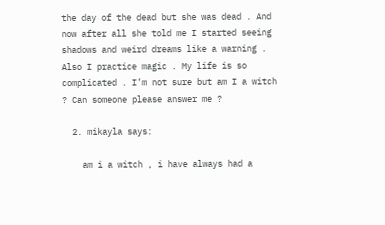the day of the dead but she was dead . And now after all she told me I started seeing shadows and weird dreams like a warning . Also I practice magic . My life is so complicated . I’m not sure but am I a witch ? Can someone please answer me ?

  2. mikayla says:

    am i a witch , i have always had a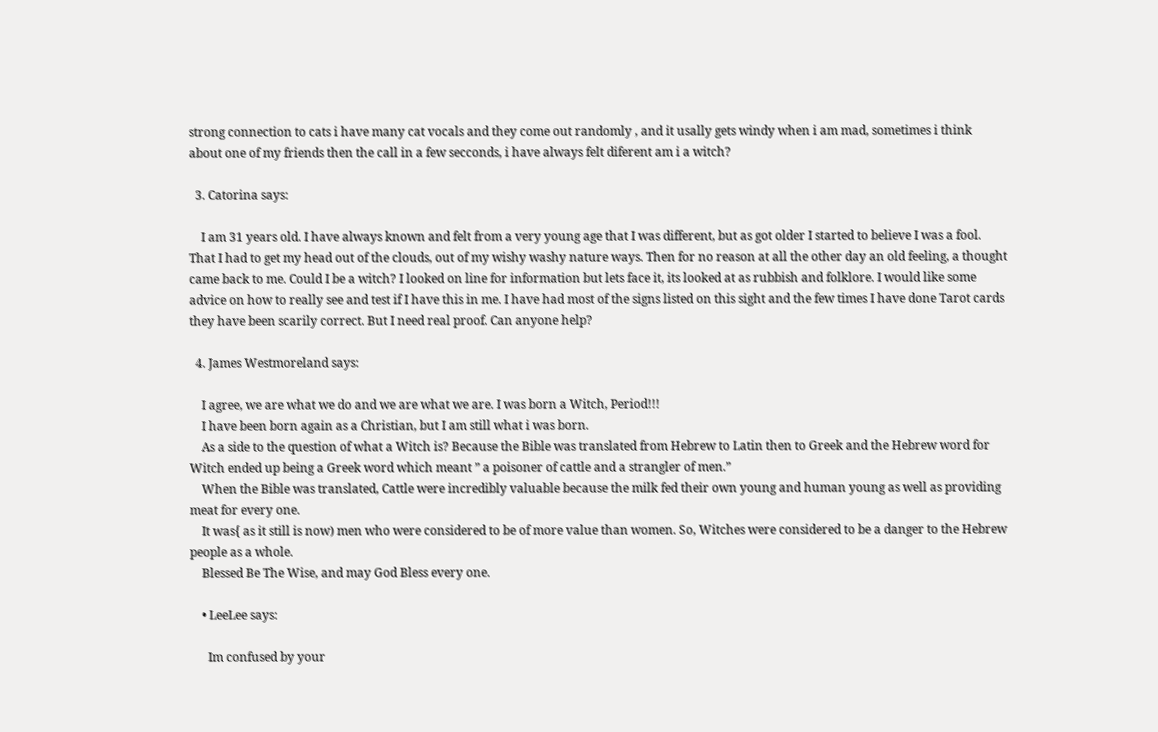strong connection to cats i have many cat vocals and they come out randomly , and it usally gets windy when i am mad, sometimes i think about one of my friends then the call in a few secconds, i have always felt diferent am i a witch?

  3. Catorina says:

    I am 31 years old. I have always known and felt from a very young age that I was different, but as got older I started to believe I was a fool. That I had to get my head out of the clouds, out of my wishy washy nature ways. Then for no reason at all the other day an old feeling, a thought came back to me. Could I be a witch? I looked on line for information but lets face it, its looked at as rubbish and folklore. I would like some advice on how to really see and test if I have this in me. I have had most of the signs listed on this sight and the few times I have done Tarot cards they have been scarily correct. But I need real proof. Can anyone help?

  4. James Westmoreland says:

    I agree, we are what we do and we are what we are. I was born a Witch, Period!!!
    I have been born again as a Christian, but I am still what i was born.
    As a side to the question of what a Witch is? Because the Bible was translated from Hebrew to Latin then to Greek and the Hebrew word for Witch ended up being a Greek word which meant ” a poisoner of cattle and a strangler of men.”
    When the Bible was translated, Cattle were incredibly valuable because the milk fed their own young and human young as well as providing meat for every one.
    It was{ as it still is now) men who were considered to be of more value than women. So, Witches were considered to be a danger to the Hebrew people as a whole.
    Blessed Be The Wise, and may God Bless every one.

    • LeeLee says:

      Im confused by your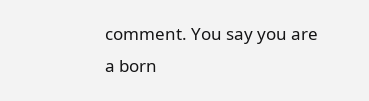comment. You say you are a born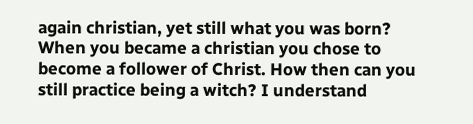again christian, yet still what you was born? When you became a christian you chose to become a follower of Christ. How then can you still practice being a witch? I understand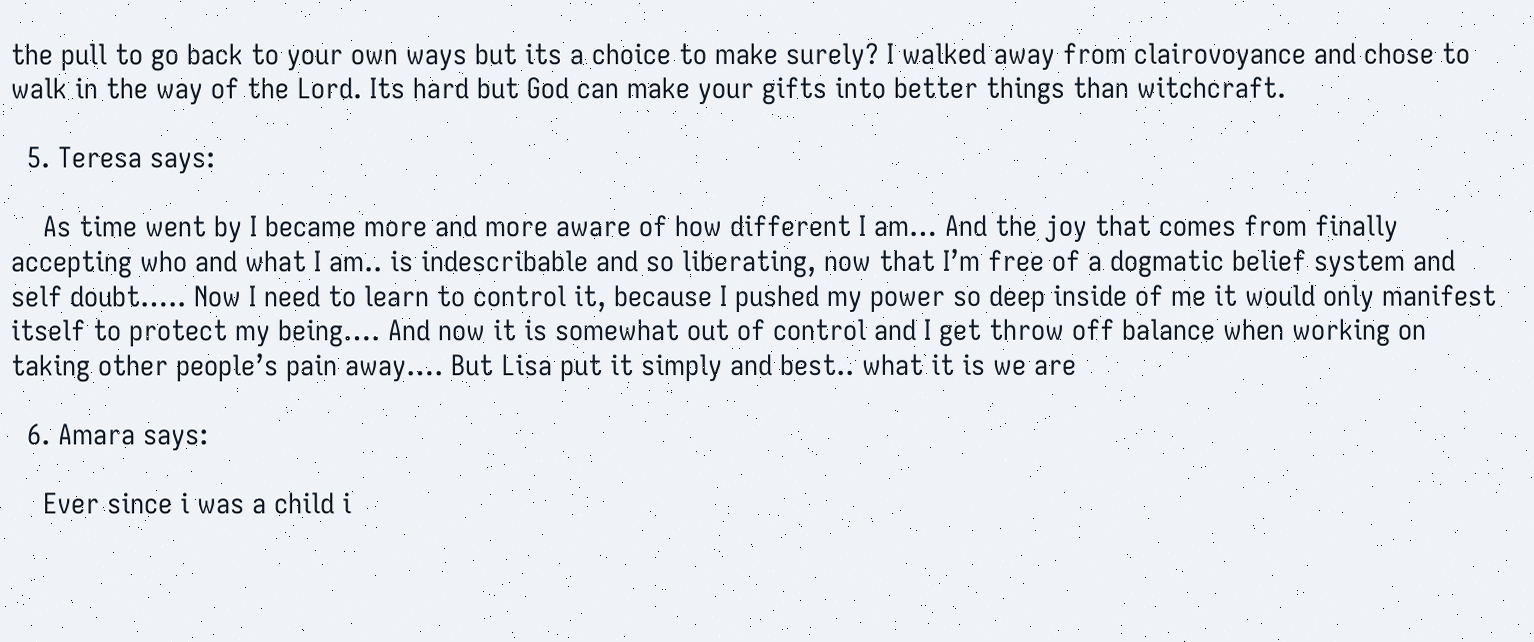the pull to go back to your own ways but its a choice to make surely? I walked away from clairovoyance and chose to walk in the way of the Lord. Its hard but God can make your gifts into better things than witchcraft.

  5. Teresa says:

    As time went by I became more and more aware of how different I am… And the joy that comes from finally accepting who and what I am.. is indescribable and so liberating, now that I’m free of a dogmatic belief system and self doubt….. Now I need to learn to control it, because I pushed my power so deep inside of me it would only manifest itself to protect my being…. And now it is somewhat out of control and I get throw off balance when working on taking other people’s pain away…. But Lisa put it simply and best.. what it is we are

  6. Amara says:

    Ever since i was a child i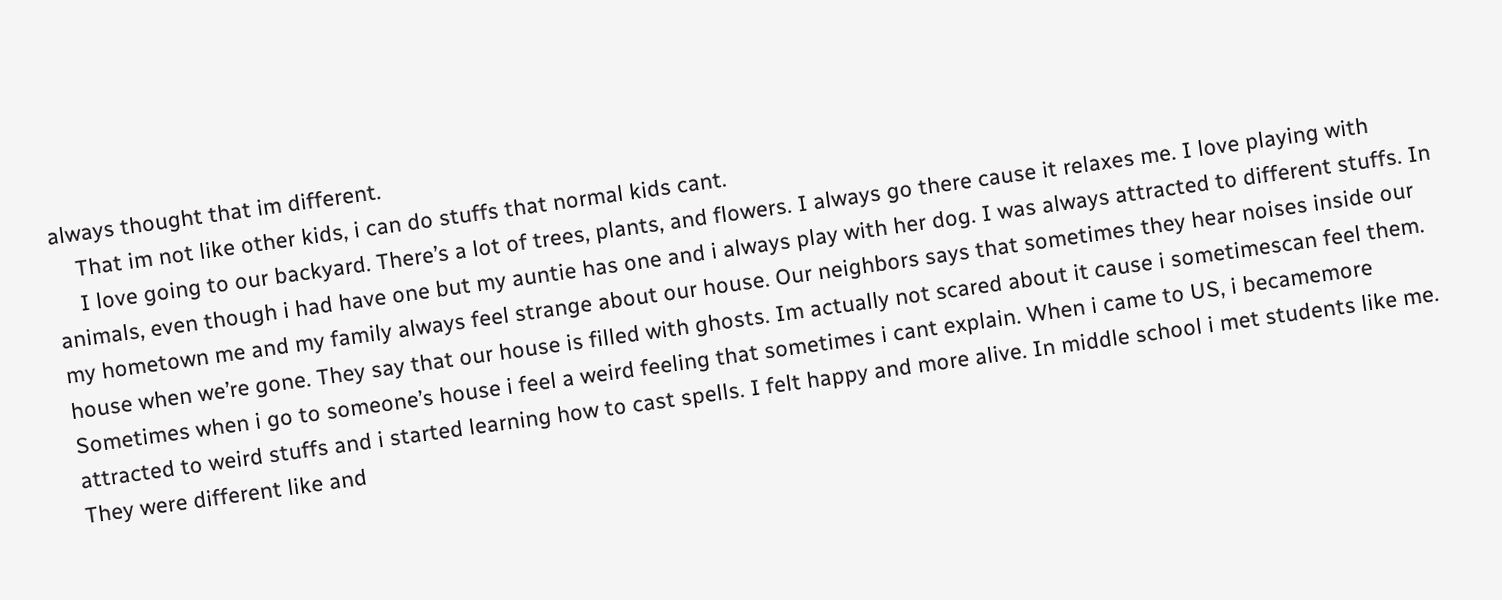always thought that im different.
    That im not like other kids, i can do stuffs that normal kids cant.
    I love going to our backyard. There’s a lot of trees, plants, and flowers. I always go there cause it relaxes me. I love playing with animals, even though i had have one but my auntie has one and i always play with her dog. I was always attracted to different stuffs. In my hometown me and my family always feel strange about our house. Our neighbors says that sometimes they hear noises inside our house when we’re gone. They say that our house is filled with ghosts. Im actually not scared about it cause i sometimescan feel them. Sometimes when i go to someone’s house i feel a weird feeling that sometimes i cant explain. When i came to US, i becamemore attracted to weird stuffs and i started learning how to cast spells. I felt happy and more alive. In middle school i met students like me. They were different like and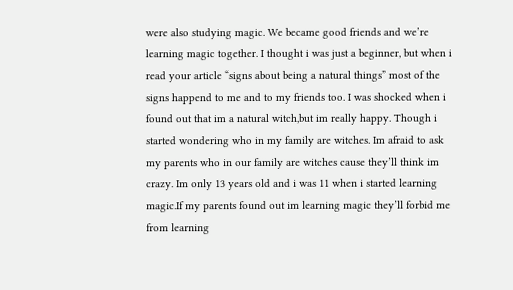were also studying magic. We became good friends and we’re learning magic together. I thought i was just a beginner, but when i read your article “signs about being a natural things” most of the signs happend to me and to my friends too. I was shocked when i found out that im a natural witch,but im really happy. Though i started wondering who in my family are witches. Im afraid to ask my parents who in our family are witches cause they’ll think im crazy. Im only 13 years old and i was 11 when i started learning magic.If my parents found out im learning magic they’ll forbid me from learning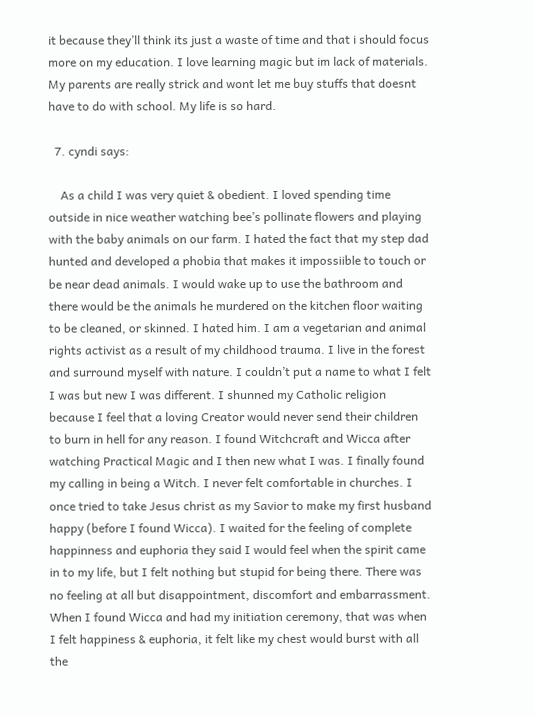it because they’ll think its just a waste of time and that i should focus more on my education. I love learning magic but im lack of materials. My parents are really strick and wont let me buy stuffs that doesnt have to do with school. My life is so hard.

  7. cyndi says:

    As a child I was very quiet & obedient. I loved spending time outside in nice weather watching bee’s pollinate flowers and playing with the baby animals on our farm. I hated the fact that my step dad hunted and developed a phobia that makes it impossiible to touch or be near dead animals. I would wake up to use the bathroom and there would be the animals he murdered on the kitchen floor waiting to be cleaned, or skinned. I hated him. I am a vegetarian and animal rights activist as a result of my childhood trauma. I live in the forest and surround myself with nature. I couldn’t put a name to what I felt I was but new I was different. I shunned my Catholic religion because I feel that a loving Creator would never send their children to burn in hell for any reason. I found Witchcraft and Wicca after watching Practical Magic and I then new what I was. I finally found my calling in being a Witch. I never felt comfortable in churches. I once tried to take Jesus christ as my Savior to make my first husband happy (before I found Wicca). I waited for the feeling of complete happinness and euphoria they said I would feel when the spirit came in to my life, but I felt nothing but stupid for being there. There was no feeling at all but disappointment, discomfort and embarrassment. When I found Wicca and had my initiation ceremony, that was when I felt happiness & euphoria, it felt like my chest would burst with all the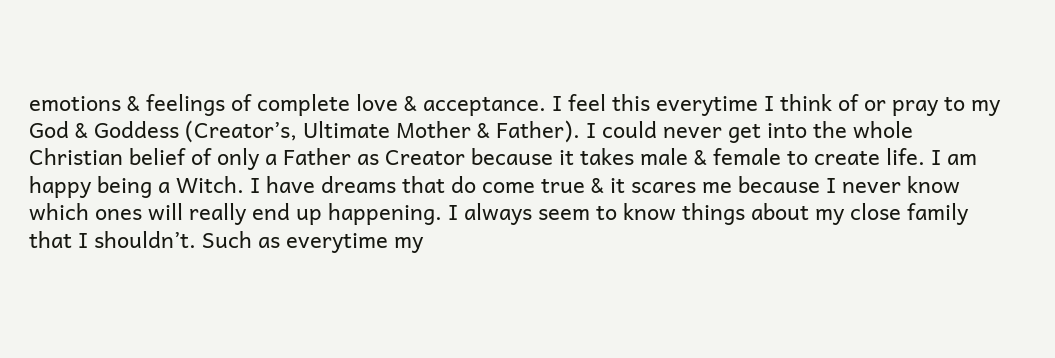emotions & feelings of complete love & acceptance. I feel this everytime I think of or pray to my God & Goddess (Creator’s, Ultimate Mother & Father). I could never get into the whole Christian belief of only a Father as Creator because it takes male & female to create life. I am happy being a Witch. I have dreams that do come true & it scares me because I never know which ones will really end up happening. I always seem to know things about my close family that I shouldn’t. Such as everytime my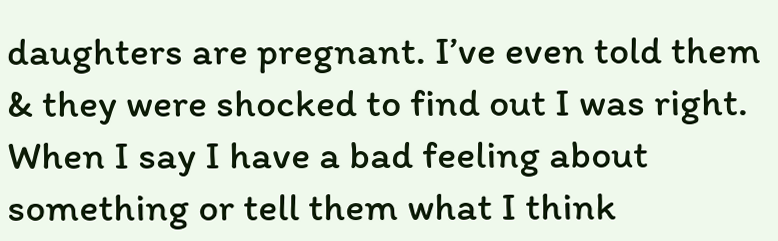daughters are pregnant. I’ve even told them & they were shocked to find out I was right. When I say I have a bad feeling about something or tell them what I think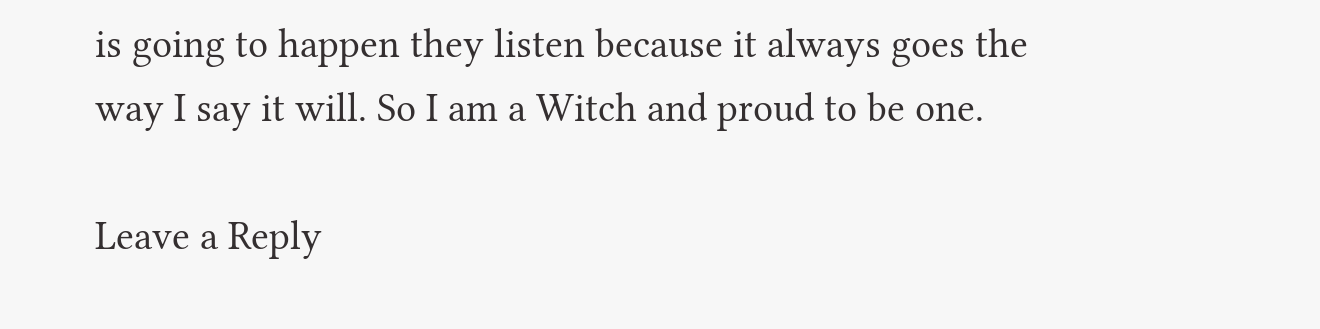is going to happen they listen because it always goes the way I say it will. So I am a Witch and proud to be one.

Leave a Reply